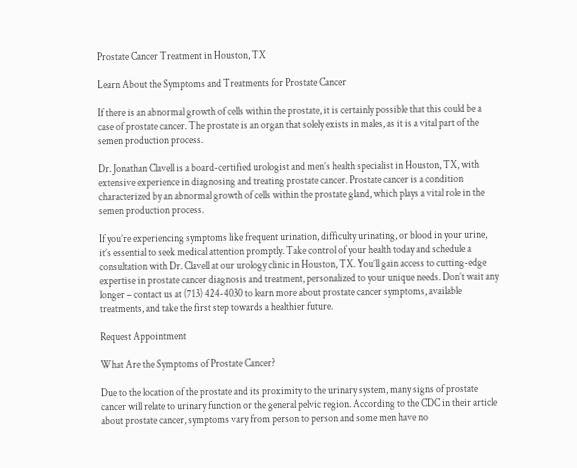Prostate Cancer Treatment in Houston, TX

Learn About the Symptoms and Treatments for Prostate Cancer

If there is an abnormal growth of cells within the prostate, it is certainly possible that this could be a case of prostate cancer. The prostate is an organ that solely exists in males, as it is a vital part of the semen production process.

Dr. Jonathan Clavell is a board-certified urologist and men’s health specialist in Houston, TX, with extensive experience in diagnosing and treating prostate cancer. Prostate cancer is a condition characterized by an abnormal growth of cells within the prostate gland, which plays a vital role in the semen production process.

If you’re experiencing symptoms like frequent urination, difficulty urinating, or blood in your urine, it’s essential to seek medical attention promptly. Take control of your health today and schedule a consultation with Dr. Clavell at our urology clinic in Houston, TX. You’ll gain access to cutting-edge expertise in prostate cancer diagnosis and treatment, personalized to your unique needs. Don’t wait any longer – contact us at (713) 424-4030 to learn more about prostate cancer symptoms, available treatments, and take the first step towards a healthier future.

Request Appointment

What Are the Symptoms of Prostate Cancer?

Due to the location of the prostate and its proximity to the urinary system, many signs of prostate cancer will relate to urinary function or the general pelvic region. According to the CDC in their article about prostate cancer, symptoms vary from person to person and some men have no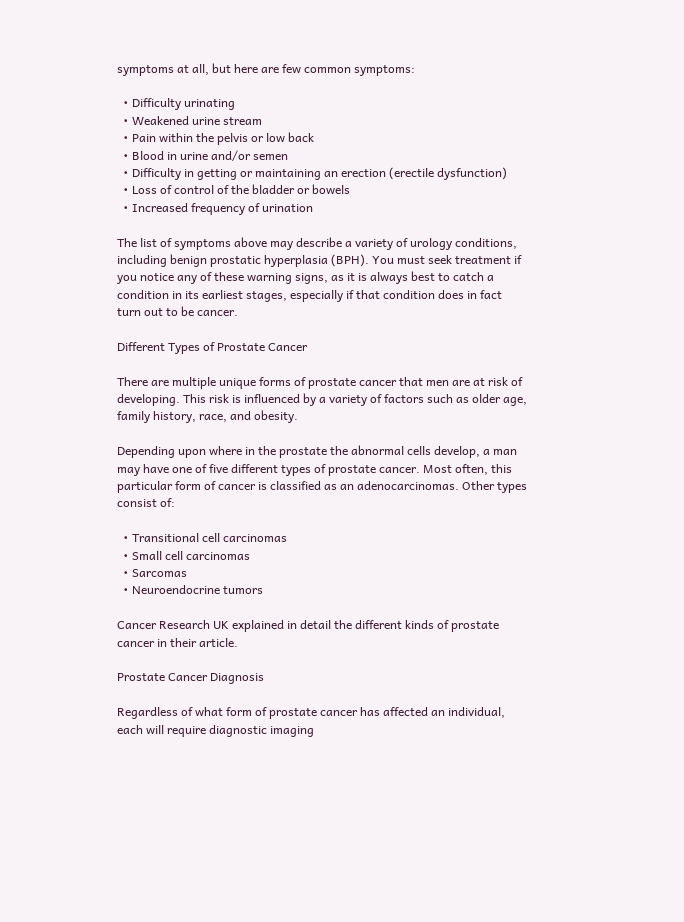symptoms at all, but here are few common symptoms:

  • Difficulty urinating
  • Weakened urine stream
  • Pain within the pelvis or low back
  • Blood in urine and/or semen
  • Difficulty in getting or maintaining an erection (erectile dysfunction)
  • Loss of control of the bladder or bowels
  • Increased frequency of urination

The list of symptoms above may describe a variety of urology conditions, including benign prostatic hyperplasia (BPH). You must seek treatment if you notice any of these warning signs, as it is always best to catch a condition in its earliest stages, especially if that condition does in fact turn out to be cancer.

Different Types of Prostate Cancer

There are multiple unique forms of prostate cancer that men are at risk of developing. This risk is influenced by a variety of factors such as older age, family history, race, and obesity.

Depending upon where in the prostate the abnormal cells develop, a man may have one of five different types of prostate cancer. Most often, this particular form of cancer is classified as an adenocarcinomas. Other types consist of:

  • Transitional cell carcinomas
  • Small cell carcinomas
  • Sarcomas
  • Neuroendocrine tumors

Cancer Research UK explained in detail the different kinds of prostate cancer in their article.

Prostate Cancer Diagnosis

Regardless of what form of prostate cancer has affected an individual, each will require diagnostic imaging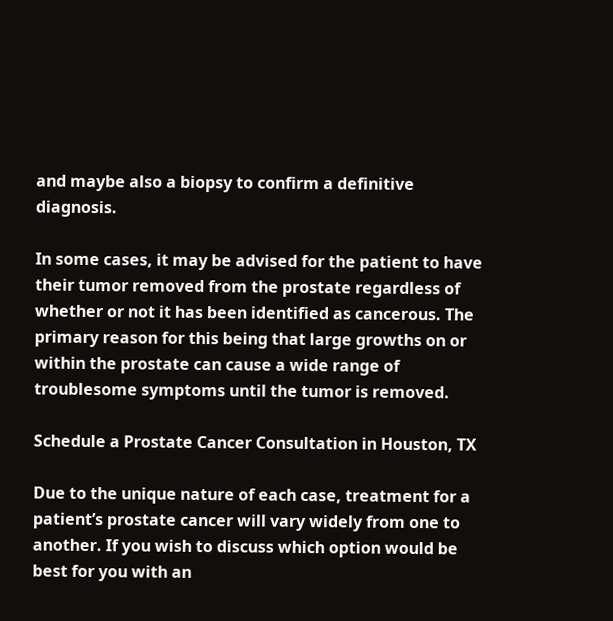and maybe also a biopsy to confirm a definitive diagnosis.

In some cases, it may be advised for the patient to have their tumor removed from the prostate regardless of whether or not it has been identified as cancerous. The primary reason for this being that large growths on or within the prostate can cause a wide range of troublesome symptoms until the tumor is removed.

Schedule a Prostate Cancer Consultation in Houston, TX

Due to the unique nature of each case, treatment for a patient’s prostate cancer will vary widely from one to another. If you wish to discuss which option would be best for you with an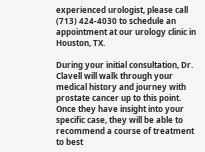experienced urologist, please call (713) 424-4030 to schedule an appointment at our urology clinic in Houston, TX.

During your initial consultation, Dr. Clavell will walk through your medical history and journey with prostate cancer up to this point. Once they have insight into your specific case, they will be able to recommend a course of treatment to best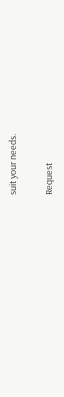suit your needs.

Request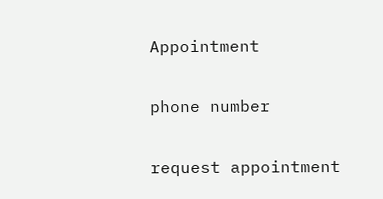Appointment

phone number

request appointment